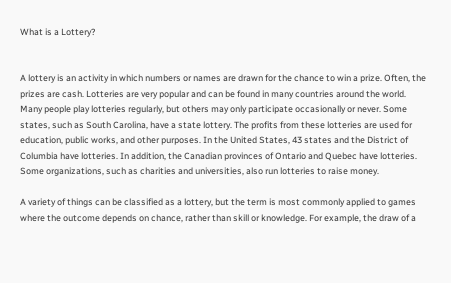What is a Lottery?


A lottery is an activity in which numbers or names are drawn for the chance to win a prize. Often, the prizes are cash. Lotteries are very popular and can be found in many countries around the world. Many people play lotteries regularly, but others may only participate occasionally or never. Some states, such as South Carolina, have a state lottery. The profits from these lotteries are used for education, public works, and other purposes. In the United States, 43 states and the District of Columbia have lotteries. In addition, the Canadian provinces of Ontario and Quebec have lotteries. Some organizations, such as charities and universities, also run lotteries to raise money.

A variety of things can be classified as a lottery, but the term is most commonly applied to games where the outcome depends on chance, rather than skill or knowledge. For example, the draw of a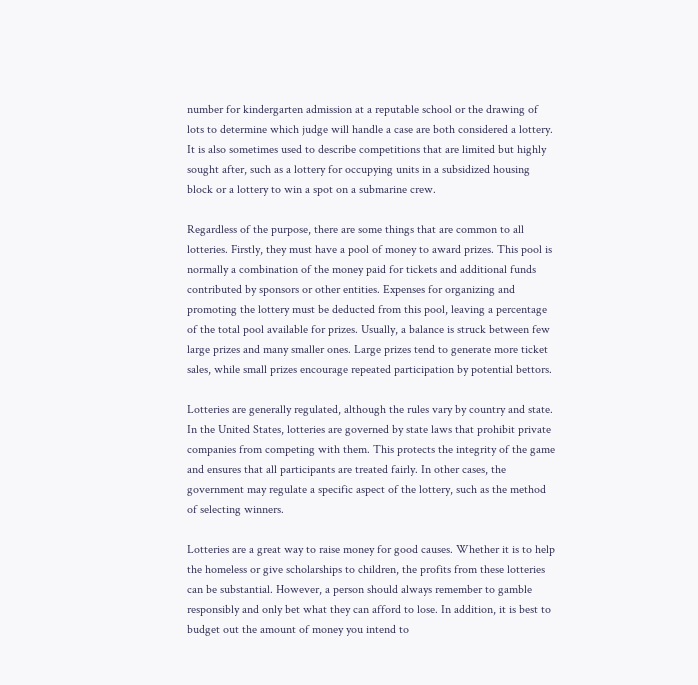number for kindergarten admission at a reputable school or the drawing of lots to determine which judge will handle a case are both considered a lottery. It is also sometimes used to describe competitions that are limited but highly sought after, such as a lottery for occupying units in a subsidized housing block or a lottery to win a spot on a submarine crew.

Regardless of the purpose, there are some things that are common to all lotteries. Firstly, they must have a pool of money to award prizes. This pool is normally a combination of the money paid for tickets and additional funds contributed by sponsors or other entities. Expenses for organizing and promoting the lottery must be deducted from this pool, leaving a percentage of the total pool available for prizes. Usually, a balance is struck between few large prizes and many smaller ones. Large prizes tend to generate more ticket sales, while small prizes encourage repeated participation by potential bettors.

Lotteries are generally regulated, although the rules vary by country and state. In the United States, lotteries are governed by state laws that prohibit private companies from competing with them. This protects the integrity of the game and ensures that all participants are treated fairly. In other cases, the government may regulate a specific aspect of the lottery, such as the method of selecting winners.

Lotteries are a great way to raise money for good causes. Whether it is to help the homeless or give scholarships to children, the profits from these lotteries can be substantial. However, a person should always remember to gamble responsibly and only bet what they can afford to lose. In addition, it is best to budget out the amount of money you intend to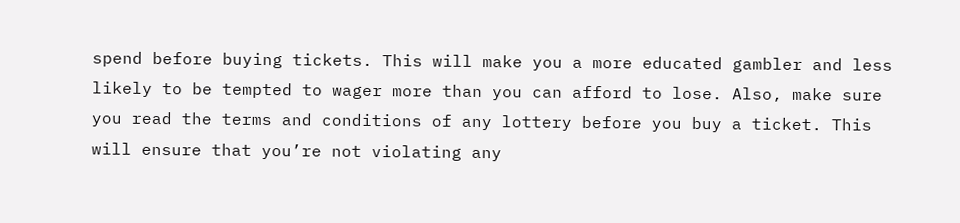spend before buying tickets. This will make you a more educated gambler and less likely to be tempted to wager more than you can afford to lose. Also, make sure you read the terms and conditions of any lottery before you buy a ticket. This will ensure that you’re not violating any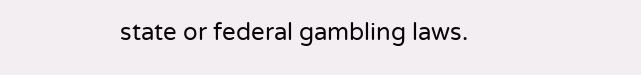state or federal gambling laws.